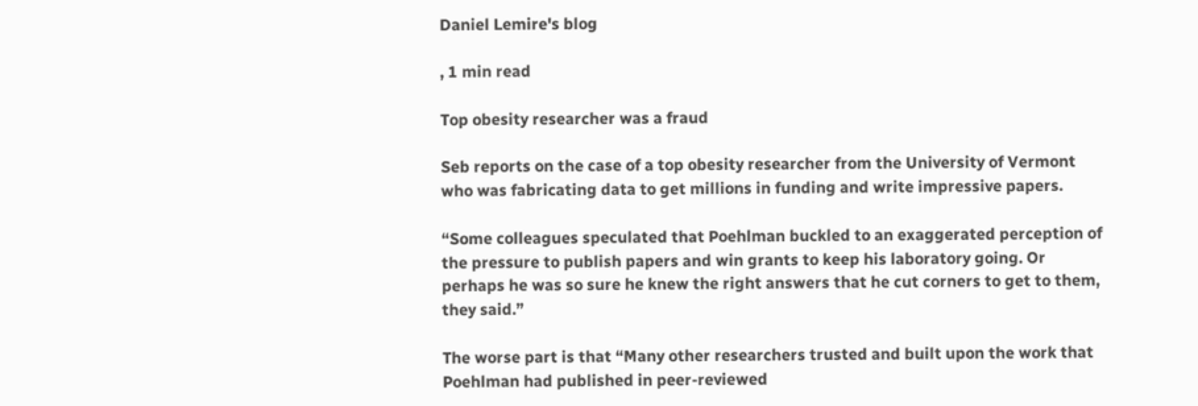Daniel Lemire's blog

, 1 min read

Top obesity researcher was a fraud

Seb reports on the case of a top obesity researcher from the University of Vermont who was fabricating data to get millions in funding and write impressive papers.

“Some colleagues speculated that Poehlman buckled to an exaggerated perception of the pressure to publish papers and win grants to keep his laboratory going. Or perhaps he was so sure he knew the right answers that he cut corners to get to them, they said.”

The worse part is that “Many other researchers trusted and built upon the work that Poehlman had published in peer-reviewed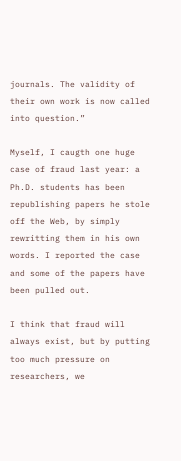journals. The validity of their own work is now called into question.”

Myself, I caugth one huge case of fraud last year: a Ph.D. students has been republishing papers he stole off the Web, by simply rewritting them in his own words. I reported the case and some of the papers have been pulled out.

I think that fraud will always exist, but by putting too much pressure on researchers, we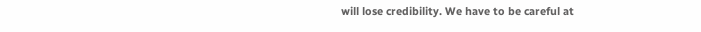will lose credibility. We have to be careful at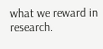what we reward in research.